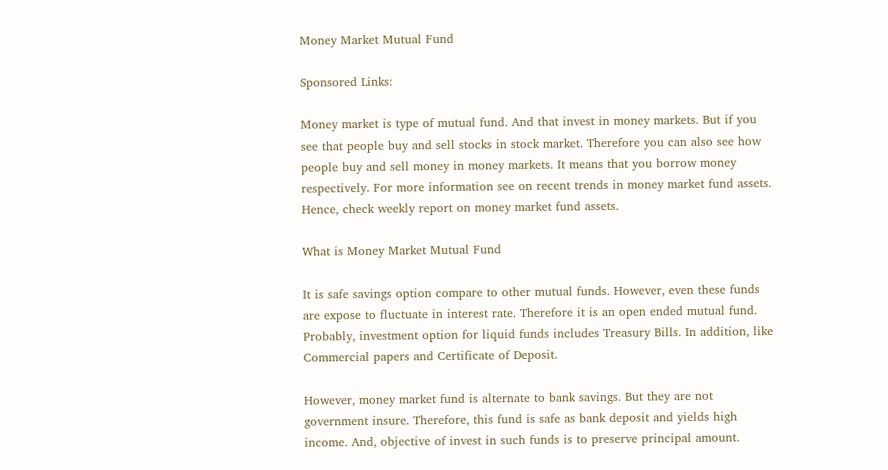Money Market Mutual Fund

Sponsored Links:

Money market is type of mutual fund. And that invest in money markets. But if you see that people buy and sell stocks in stock market. Therefore you can also see how people buy and sell money in money markets. It means that you borrow money respectively. For more information see on recent trends in money market fund assets. Hence, check weekly report on money market fund assets.

What is Money Market Mutual Fund

It is safe savings option compare to other mutual funds. However, even these funds are expose to fluctuate in interest rate. Therefore it is an open ended mutual fund. Probably, investment option for liquid funds includes Treasury Bills. In addition, like Commercial papers and Certificate of Deposit.

However, money market fund is alternate to bank savings. But they are not government insure. Therefore, this fund is safe as bank deposit and yields high income. And, objective of invest in such funds is to preserve principal amount.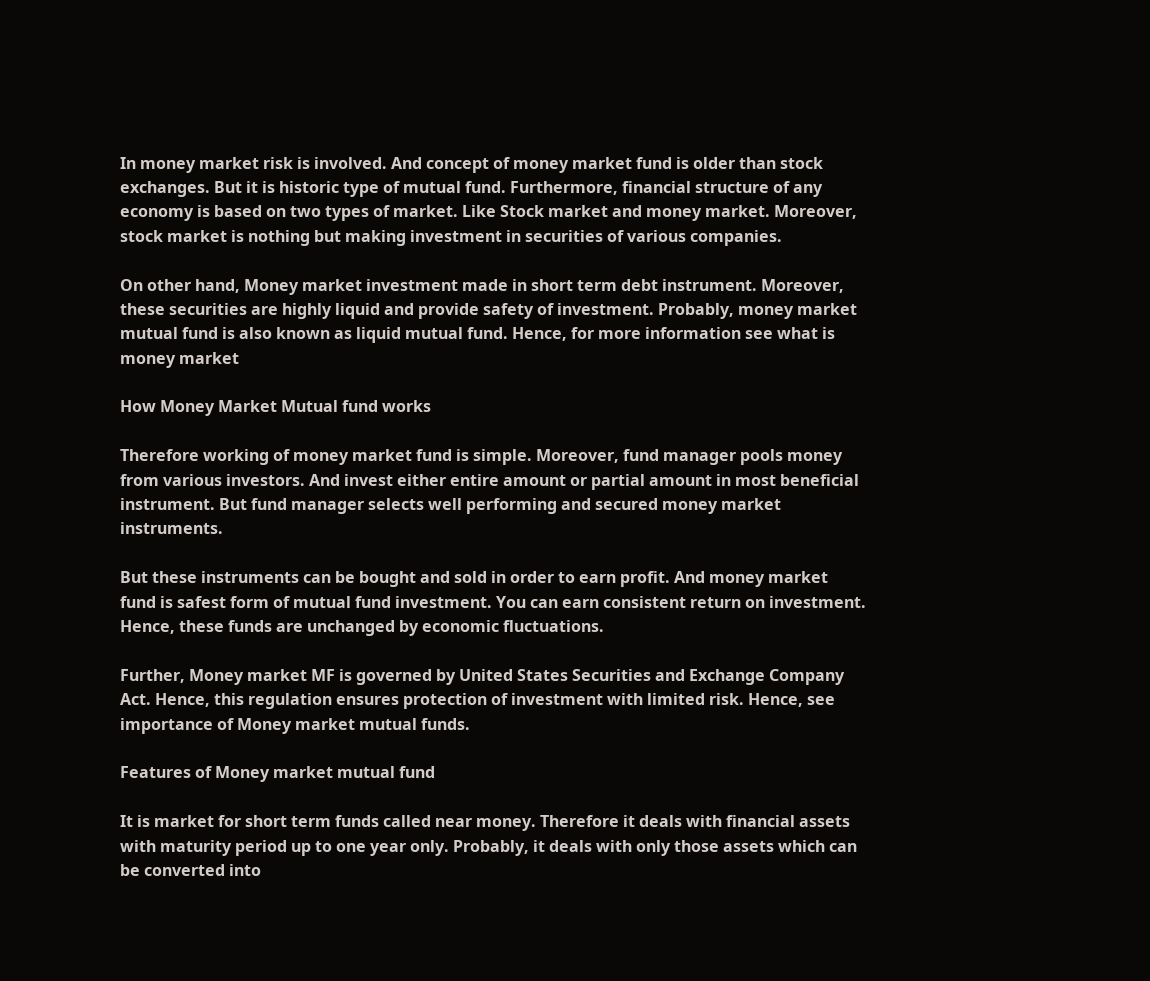In money market risk is involved. And concept of money market fund is older than stock exchanges. But it is historic type of mutual fund. Furthermore, financial structure of any economy is based on two types of market. Like Stock market and money market. Moreover, stock market is nothing but making investment in securities of various companies.

On other hand, Money market investment made in short term debt instrument. Moreover, these securities are highly liquid and provide safety of investment. Probably, money market mutual fund is also known as liquid mutual fund. Hence, for more information see what is money market

How Money Market Mutual fund works

Therefore working of money market fund is simple. Moreover, fund manager pools money from various investors. And invest either entire amount or partial amount in most beneficial instrument. But fund manager selects well performing and secured money market instruments.

But these instruments can be bought and sold in order to earn profit. And money market fund is safest form of mutual fund investment. You can earn consistent return on investment. Hence, these funds are unchanged by economic fluctuations.

Further, Money market MF is governed by United States Securities and Exchange Company Act. Hence, this regulation ensures protection of investment with limited risk. Hence, see importance of Money market mutual funds.

Features of Money market mutual fund

It is market for short term funds called near money. Therefore it deals with financial assets with maturity period up to one year only. Probably, it deals with only those assets which can be converted into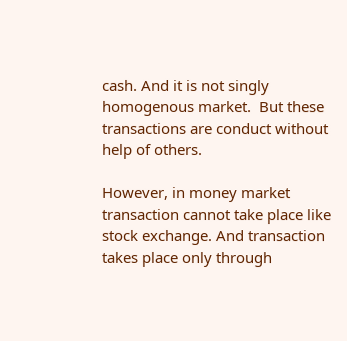cash. And it is not singly homogenous market.  But these transactions are conduct without help of others.

However, in money market transaction cannot take place like stock exchange. And transaction takes place only through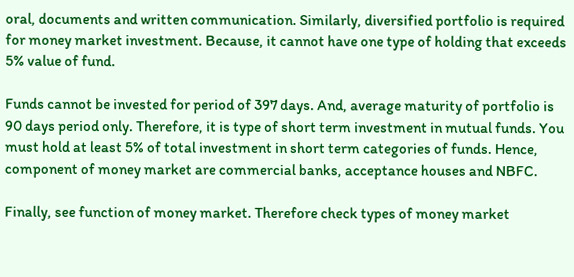oral, documents and written communication. Similarly, diversified portfolio is required for money market investment. Because, it cannot have one type of holding that exceeds 5% value of fund.

Funds cannot be invested for period of 397 days. And, average maturity of portfolio is 90 days period only. Therefore, it is type of short term investment in mutual funds. You must hold at least 5% of total investment in short term categories of funds. Hence, component of money market are commercial banks, acceptance houses and NBFC.

Finally, see function of money market. Therefore check types of money market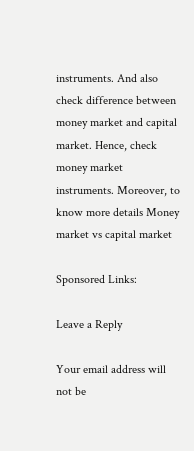instruments. And also check difference between money market and capital market. Hence, check money market instruments. Moreover, to know more details Money market vs capital market

Sponsored Links:

Leave a Reply

Your email address will not be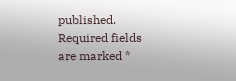published. Required fields are marked *